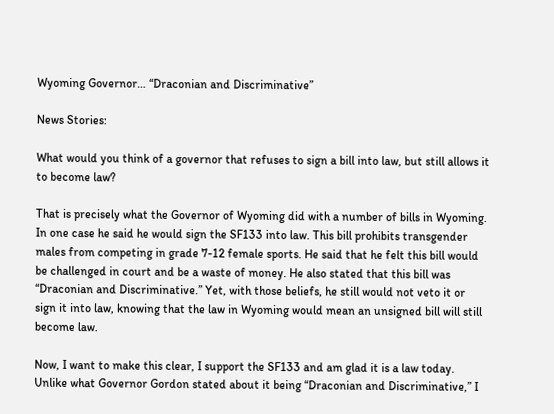Wyoming Governor… “Draconian and Discriminative”

News Stories:

What would you think of a governor that refuses to sign a bill into law, but still allows it to become law?

That is precisely what the Governor of Wyoming did with a number of bills in Wyoming. In one case he said he would sign the SF133 into law. This bill prohibits transgender males from competing in grade 7-12 female sports. He said that he felt this bill would be challenged in court and be a waste of money. He also stated that this bill was “Draconian and Discriminative.” Yet, with those beliefs, he still would not veto it or sign it into law, knowing that the law in Wyoming would mean an unsigned bill will still become law.

Now, I want to make this clear, I support the SF133 and am glad it is a law today. Unlike what Governor Gordon stated about it being “Draconian and Discriminative,” I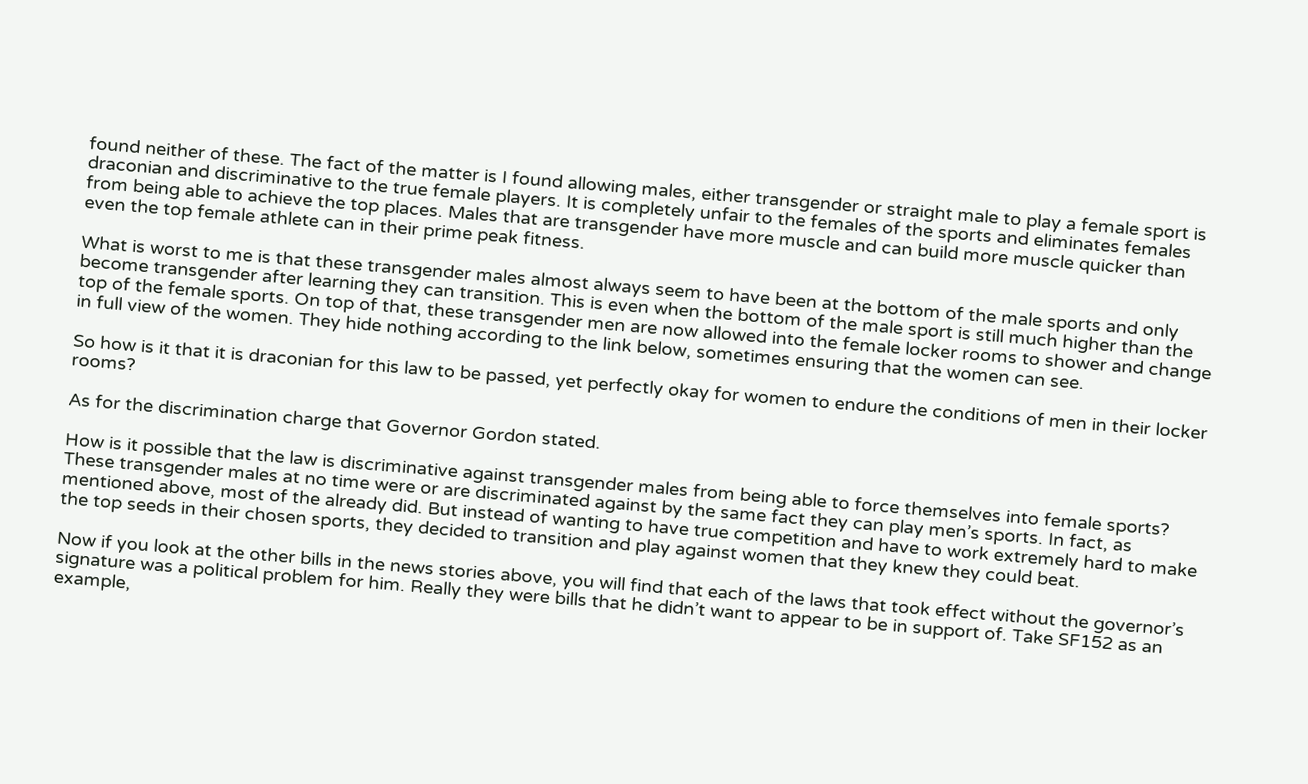found neither of these. The fact of the matter is I found allowing males, either transgender or straight male to play a female sport is draconian and discriminative to the true female players. It is completely unfair to the females of the sports and eliminates females from being able to achieve the top places. Males that are transgender have more muscle and can build more muscle quicker than even the top female athlete can in their prime peak fitness.

What is worst to me is that these transgender males almost always seem to have been at the bottom of the male sports and only become transgender after learning they can transition. This is even when the bottom of the male sport is still much higher than the top of the female sports. On top of that, these transgender men are now allowed into the female locker rooms to shower and change in full view of the women. They hide nothing according to the link below, sometimes ensuring that the women can see.

So how is it that it is draconian for this law to be passed, yet perfectly okay for women to endure the conditions of men in their locker rooms?

As for the discrimination charge that Governor Gordon stated.

How is it possible that the law is discriminative against transgender males from being able to force themselves into female sports? These transgender males at no time were or are discriminated against by the same fact they can play men’s sports. In fact, as mentioned above, most of the already did. But instead of wanting to have true competition and have to work extremely hard to make the top seeds in their chosen sports, they decided to transition and play against women that they knew they could beat.

Now if you look at the other bills in the news stories above, you will find that each of the laws that took effect without the governor’s signature was a political problem for him. Really they were bills that he didn’t want to appear to be in support of. Take SF152 as an example,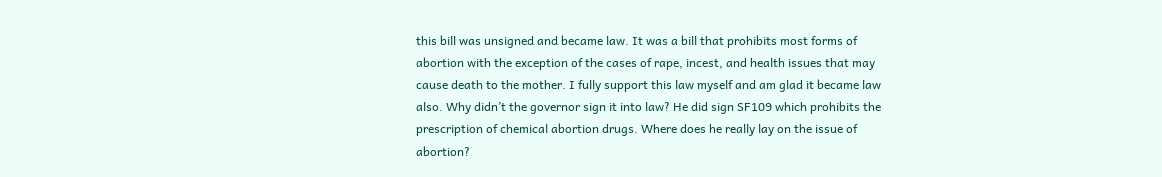this bill was unsigned and became law. It was a bill that prohibits most forms of abortion with the exception of the cases of rape, incest, and health issues that may cause death to the mother. I fully support this law myself and am glad it became law also. Why didn’t the governor sign it into law? He did sign SF109 which prohibits the prescription of chemical abortion drugs. Where does he really lay on the issue of abortion?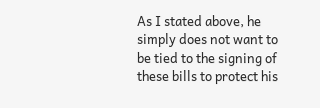As I stated above, he simply does not want to be tied to the signing of these bills to protect his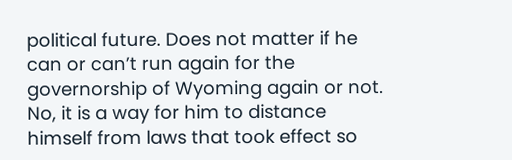political future. Does not matter if he can or can’t run again for the governorship of Wyoming again or not. No, it is a way for him to distance himself from laws that took effect so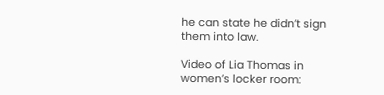he can state he didn’t sign them into law.

Video of Lia Thomas in women’s locker room: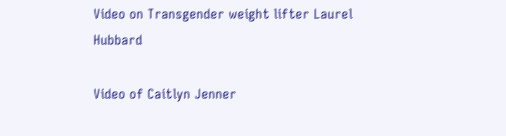Video on Transgender weight lifter Laurel Hubbard

Video of Caitlyn Jenner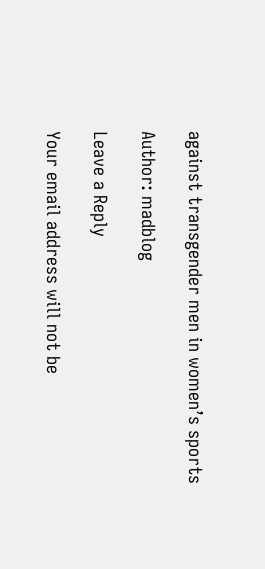against transgender men in women’s sports

Author: madblog

Leave a Reply

Your email address will not be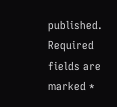published. Required fields are marked *